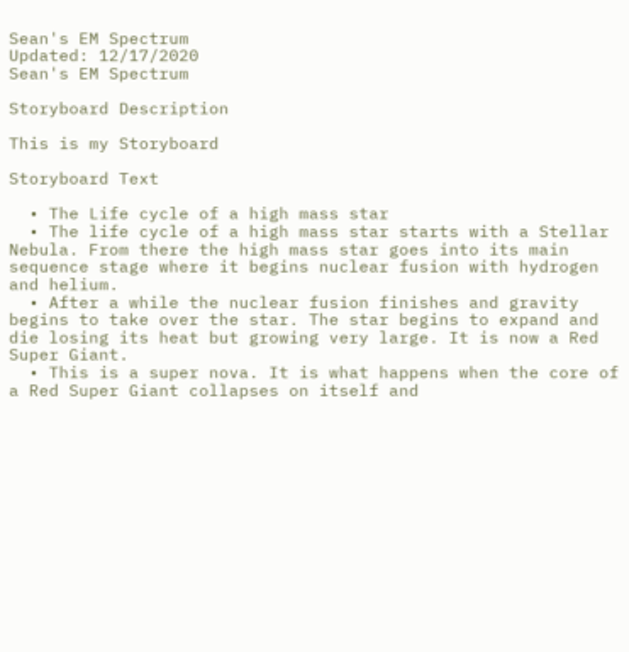Sean's EM Spectrum
Updated: 12/17/2020
Sean's EM Spectrum

Storyboard Description

This is my Storyboard

Storyboard Text

  • The Life cycle of a high mass star
  • The life cycle of a high mass star starts with a Stellar Nebula. From there the high mass star goes into its main sequence stage where it begins nuclear fusion with hydrogen and helium.
  • After a while the nuclear fusion finishes and gravity begins to take over the star. The star begins to expand and die losing its heat but growing very large. It is now a Red Super Giant.
  • This is a super nova. It is what happens when the core of a Red Super Giant collapses on itself and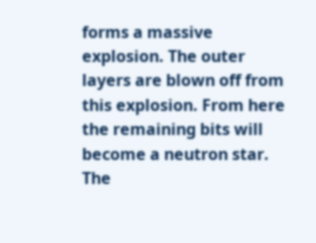forms a massive explosion. The outer layers are blown off from this explosion. From here the remaining bits will become a neutron star. The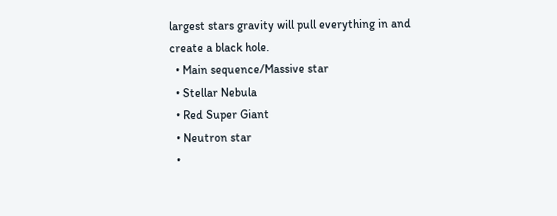largest stars gravity will pull everything in and create a black hole.
  • Main sequence/Massive star
  • Stellar Nebula
  • Red Super Giant
  • Neutron star
  •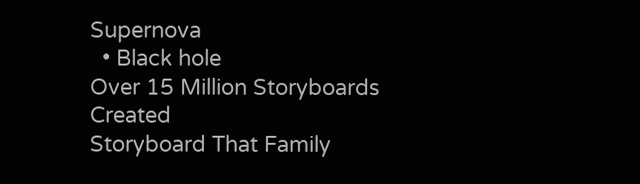Supernova
  • Black hole
Over 15 Million Storyboards Created
Storyboard That Family